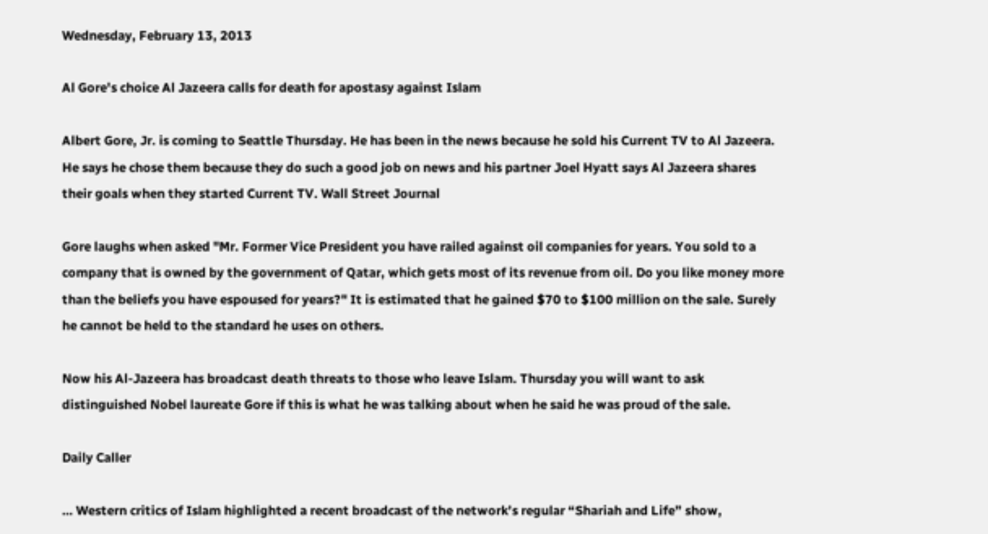Wednesday, February 13, 2013

Al Gore's choice Al Jazeera calls for death for apostasy against Islam

Albert Gore, Jr. is coming to Seattle Thursday. He has been in the news because he sold his Current TV to Al Jazeera. He says he chose them because they do such a good job on news and his partner Joel Hyatt says Al Jazeera shares their goals when they started Current TV. Wall Street Journal

Gore laughs when asked "Mr. Former Vice President you have railed against oil companies for years. You sold to a company that is owned by the government of Qatar, which gets most of its revenue from oil. Do you like money more than the beliefs you have espoused for years?" It is estimated that he gained $70 to $100 million on the sale. Surely he cannot be held to the standard he uses on others.

Now his Al-Jazeera has broadcast death threats to those who leave Islam. Thursday you will want to ask distinguished Nobel laureate Gore if this is what he was talking about when he said he was proud of the sale.

Daily Caller

… Western critics of Islam highlighted a recent broadcast of the network’s regular “Shariah and Life” show,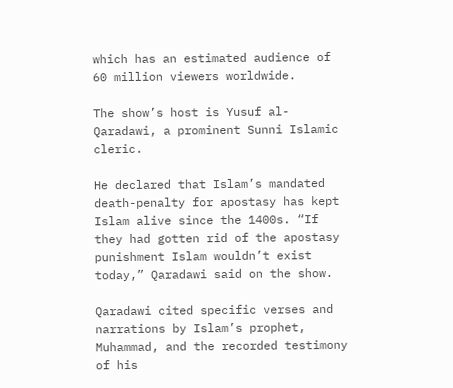which has an estimated audience of 60 million viewers worldwide.

The show’s host is Yusuf al-Qaradawi, a prominent Sunni Islamic cleric.

He declared that Islam’s mandated death-penalty for apostasy has kept Islam alive since the 1400s. “If they had gotten rid of the apostasy punishment Islam wouldn’t exist today,” Qaradawi said on the show.

Qaradawi cited specific verses and narrations by Islam’s prophet, Muhammad, and the recorded testimony of his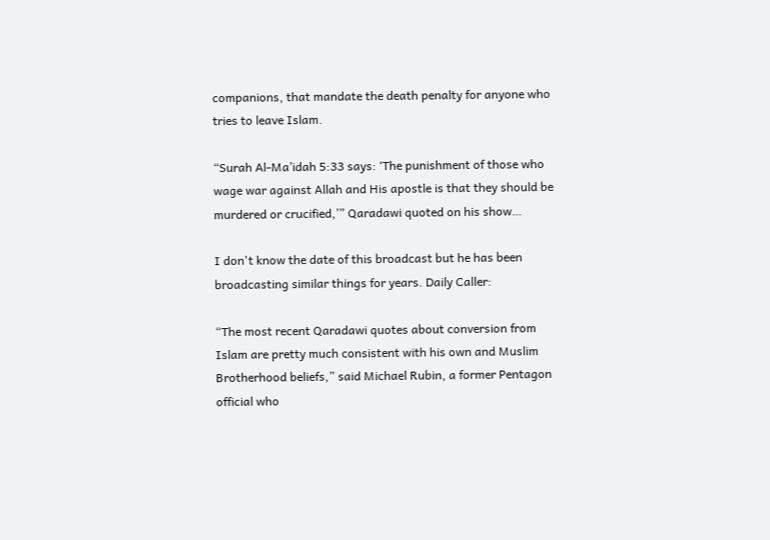companions, that mandate the death penalty for anyone who tries to leave Islam.

“Surah Al-Ma’idah 5:33 says: ‘The punishment of those who wage war against Allah and His apostle is that they should be murdered or crucified,’” Qaradawi quoted on his show…

I don't know the date of this broadcast but he has been broadcasting similar things for years. Daily Caller:

“The most recent Qaradawi quotes about conversion from Islam are pretty much consistent with his own and Muslim Brotherhood beliefs,” said Michael Rubin, a former Pentagon official who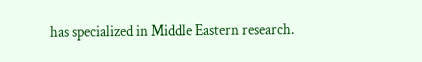has specialized in Middle Eastern research.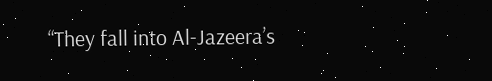“They fall into Al-Jazeera’s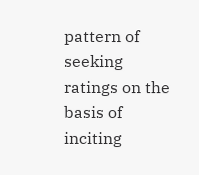pattern of seeking ratings on the basis of inciting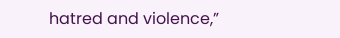hatred and violence,”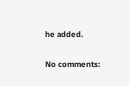he added.

No comments: